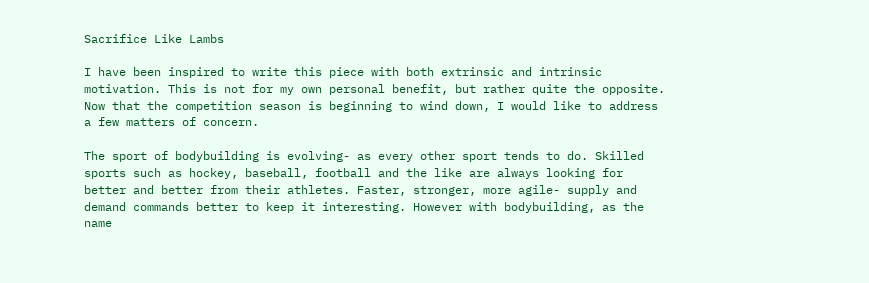Sacrifice Like Lambs

I have been inspired to write this piece with both extrinsic and intrinsic motivation. This is not for my own personal benefit, but rather quite the opposite. Now that the competition season is beginning to wind down, I would like to address a few matters of concern.

The sport of bodybuilding is evolving- as every other sport tends to do. Skilled sports such as hockey, baseball, football and the like are always looking for better and better from their athletes. Faster, stronger, more agile- supply and demand commands better to keep it interesting. However with bodybuilding, as the name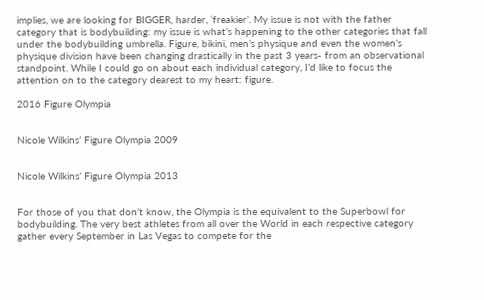implies, we are looking for BIGGER, harder, ‘freakier’. My issue is not with the father category that is bodybuilding: my issue is what’s happening to the other categories that fall under the bodybuilding umbrella. Figure, bikini, men’s physique and even the women’s physique division have been changing drastically in the past 3 years- from an observational standpoint. While I could go on about each individual category, I’d like to focus the attention on to the category dearest to my heart: figure.

2016 Figure Olympia


Nicole Wilkins’ Figure Olympia 2009


Nicole Wilkins’ Figure Olympia 2013


For those of you that don’t know, the Olympia is the equivalent to the Superbowl for bodybuilding. The very best athletes from all over the World in each respective category gather every September in Las Vegas to compete for the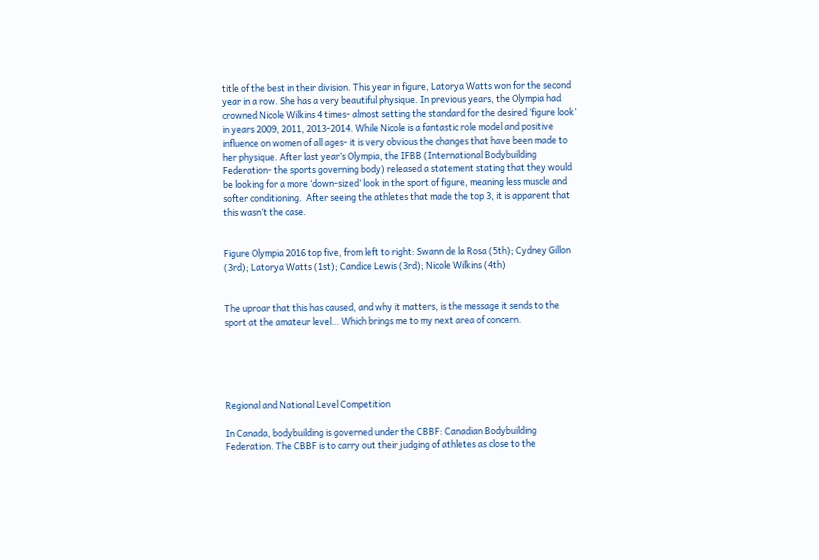title of the best in their division. This year in figure, Latorya Watts won for the second year in a row. She has a very beautiful physique. In previous years, the Olympia had crowned Nicole Wilkins 4 times- almost setting the standard for the desired ‘figure look’ in years 2009, 2011, 2013-2014. While Nicole is a fantastic role model and positive influence on women of all ages- it is very obvious the changes that have been made to her physique. After last year’s Olympia, the IFBB (International Bodybuilding Federation- the sports governing body) released a statement stating that they would be looking for a more ‘down-sized’ look in the sport of figure, meaning less muscle and softer conditioning.  After seeing the athletes that made the top 3, it is apparent that this wasn’t the case.


Figure Olympia 2016 top five, from left to right: Swann de la Rosa (5th); Cydney Gillon (3rd); Latorya Watts (1st); Candice Lewis (3rd); Nicole Wilkins (4th)


The uproar that this has caused, and why it matters, is the message it sends to the sport at the amateur level… Which brings me to my next area of concern.





Regional and National Level Competition

In Canada, bodybuilding is governed under the CBBF: Canadian Bodybuilding Federation. The CBBF is to carry out their judging of athletes as close to the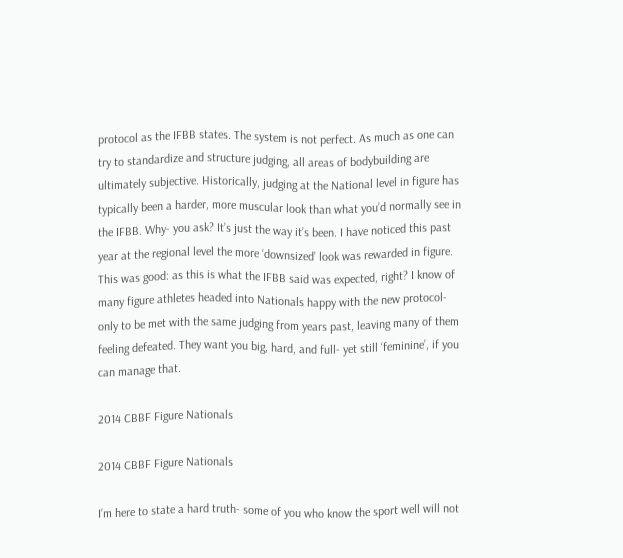protocol as the IFBB states. The system is not perfect. As much as one can try to standardize and structure judging, all areas of bodybuilding are ultimately subjective. Historically, judging at the National level in figure has typically been a harder, more muscular look than what you’d normally see in the IFBB. Why- you ask? It’s just the way it’s been. I have noticed this past year at the regional level the more ‘downsized’ look was rewarded in figure. This was good: as this is what the IFBB said was expected, right? I know of many figure athletes headed into Nationals happy with the new protocol- only to be met with the same judging from years past, leaving many of them feeling defeated. They want you big, hard, and full- yet still ‘feminine’, if you can manage that.

2014 CBBF Figure Nationals

2014 CBBF Figure Nationals

I’m here to state a hard truth- some of you who know the sport well will not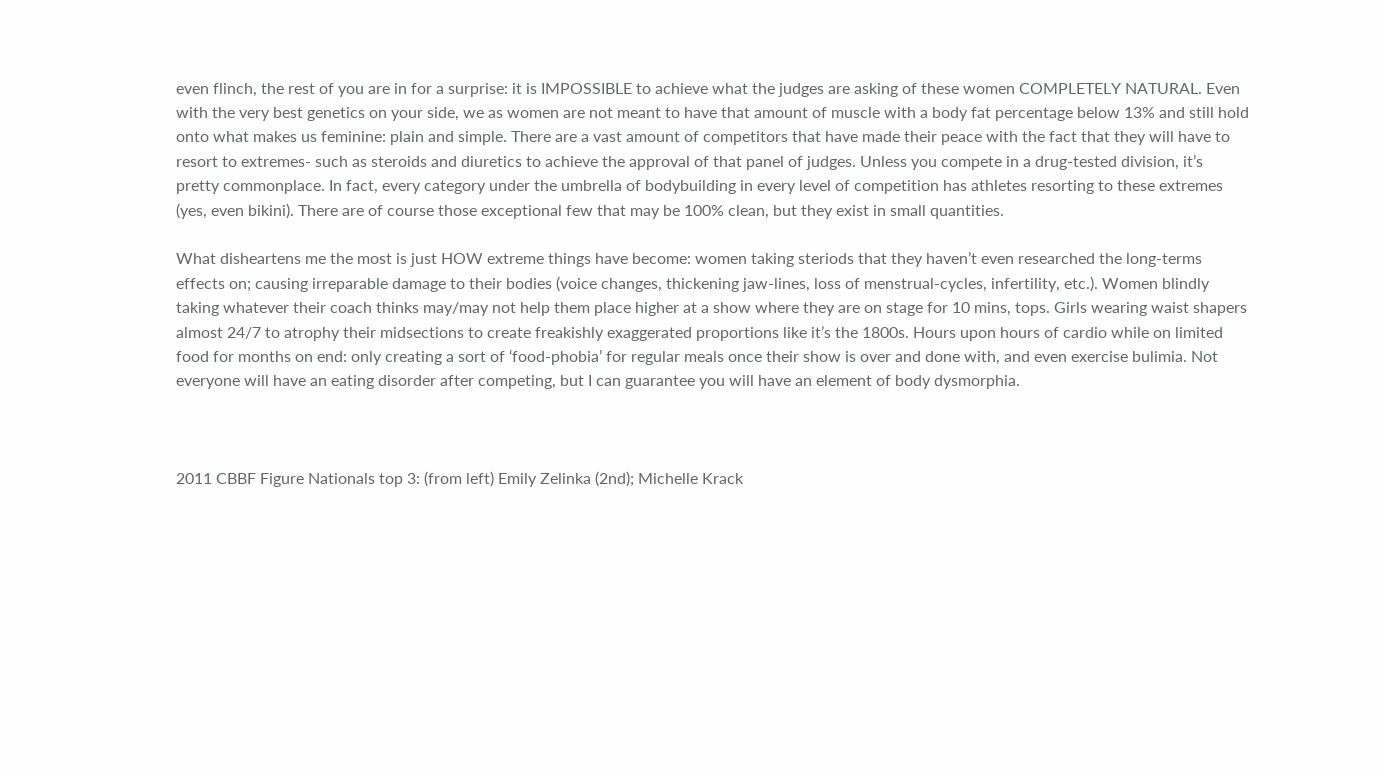even flinch, the rest of you are in for a surprise: it is IMPOSSIBLE to achieve what the judges are asking of these women COMPLETELY NATURAL. Even with the very best genetics on your side, we as women are not meant to have that amount of muscle with a body fat percentage below 13% and still hold onto what makes us feminine: plain and simple. There are a vast amount of competitors that have made their peace with the fact that they will have to resort to extremes- such as steroids and diuretics to achieve the approval of that panel of judges. Unless you compete in a drug-tested division, it’s pretty commonplace. In fact, every category under the umbrella of bodybuilding in every level of competition has athletes resorting to these extremes (yes, even bikini). There are of course those exceptional few that may be 100% clean, but they exist in small quantities.

What disheartens me the most is just HOW extreme things have become: women taking steriods that they haven’t even researched the long-terms effects on; causing irreparable damage to their bodies (voice changes, thickening jaw-lines, loss of menstrual-cycles, infertility, etc.). Women blindly taking whatever their coach thinks may/may not help them place higher at a show where they are on stage for 10 mins, tops. Girls wearing waist shapers almost 24/7 to atrophy their midsections to create freakishly exaggerated proportions like it’s the 1800s. Hours upon hours of cardio while on limited food for months on end: only creating a sort of ‘food-phobia’ for regular meals once their show is over and done with, and even exercise bulimia. Not everyone will have an eating disorder after competing, but I can guarantee you will have an element of body dysmorphia.



2011 CBBF Figure Nationals top 3: (from left) Emily Zelinka (2nd); Michelle Krack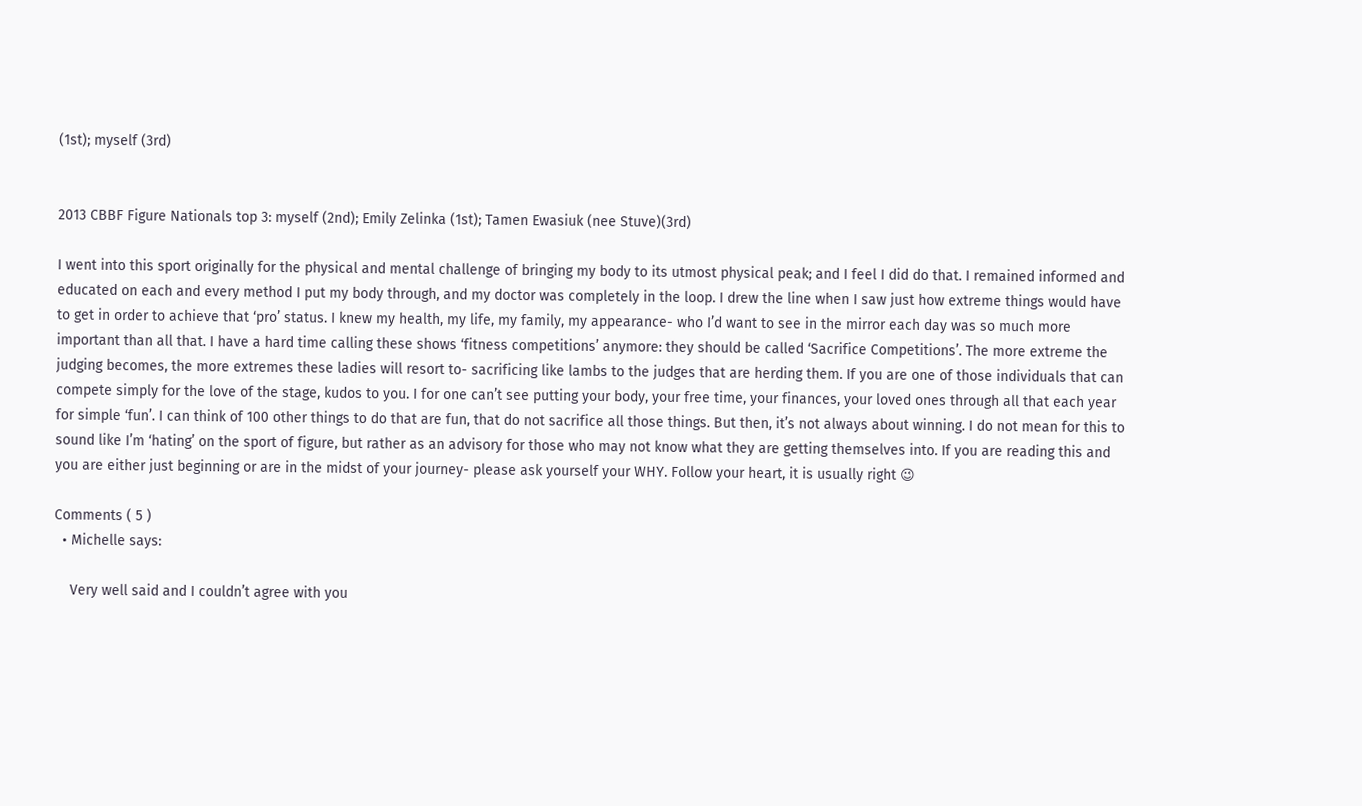(1st); myself (3rd)


2013 CBBF Figure Nationals top 3: myself (2nd); Emily Zelinka (1st); Tamen Ewasiuk (nee Stuve)(3rd)

I went into this sport originally for the physical and mental challenge of bringing my body to its utmost physical peak; and I feel I did do that. I remained informed and educated on each and every method I put my body through, and my doctor was completely in the loop. I drew the line when I saw just how extreme things would have to get in order to achieve that ‘pro’ status. I knew my health, my life, my family, my appearance- who I’d want to see in the mirror each day was so much more important than all that. I have a hard time calling these shows ‘fitness competitions’ anymore: they should be called ‘Sacrifice Competitions’. The more extreme the judging becomes, the more extremes these ladies will resort to- sacrificing like lambs to the judges that are herding them. If you are one of those individuals that can compete simply for the love of the stage, kudos to you. I for one can’t see putting your body, your free time, your finances, your loved ones through all that each year for simple ‘fun’. I can think of 100 other things to do that are fun, that do not sacrifice all those things. But then, it’s not always about winning. I do not mean for this to sound like I’m ‘hating’ on the sport of figure, but rather as an advisory for those who may not know what they are getting themselves into. If you are reading this and you are either just beginning or are in the midst of your journey- please ask yourself your WHY. Follow your heart, it is usually right 😉

Comments ( 5 )
  • Michelle says:

    Very well said and I couldn’t agree with you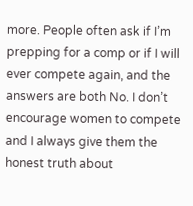more. People often ask if I’m prepping for a comp or if I will ever compete again, and the answers are both No. I don’t encourage women to compete and I always give them the honest truth about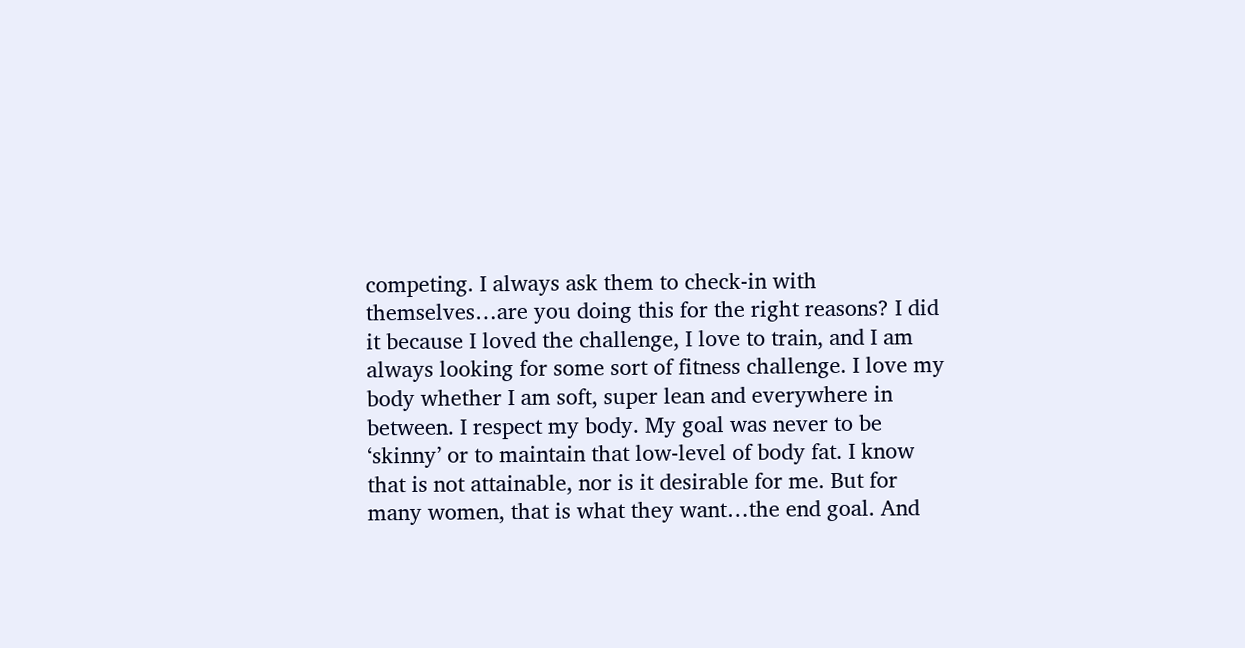competing. I always ask them to check-in with themselves…are you doing this for the right reasons? I did it because I loved the challenge, I love to train, and I am always looking for some sort of fitness challenge. I love my body whether I am soft, super lean and everywhere in between. I respect my body. My goal was never to be ‘skinny’ or to maintain that low-level of body fat. I know that is not attainable, nor is it desirable for me. But for many women, that is what they want…the end goal. And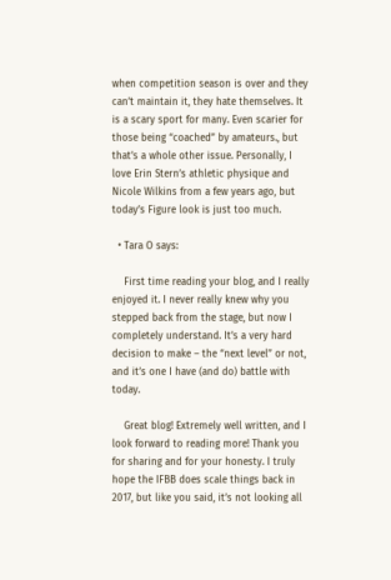when competition season is over and they can’t maintain it, they hate themselves. It is a scary sport for many. Even scarier for those being “coached” by amateurs., but that’s a whole other issue. Personally, I love Erin Stern’s athletic physique and Nicole Wilkins from a few years ago, but today’s Figure look is just too much.

  • Tara O says:

    First time reading your blog, and I really enjoyed it. I never really knew why you stepped back from the stage, but now I completely understand. It’s a very hard decision to make – the “next level” or not, and it’s one I have (and do) battle with today.

    Great blog! Extremely well written, and I look forward to reading more! Thank you for sharing and for your honesty. I truly hope the IFBB does scale things back in 2017, but like you said, it’s not looking all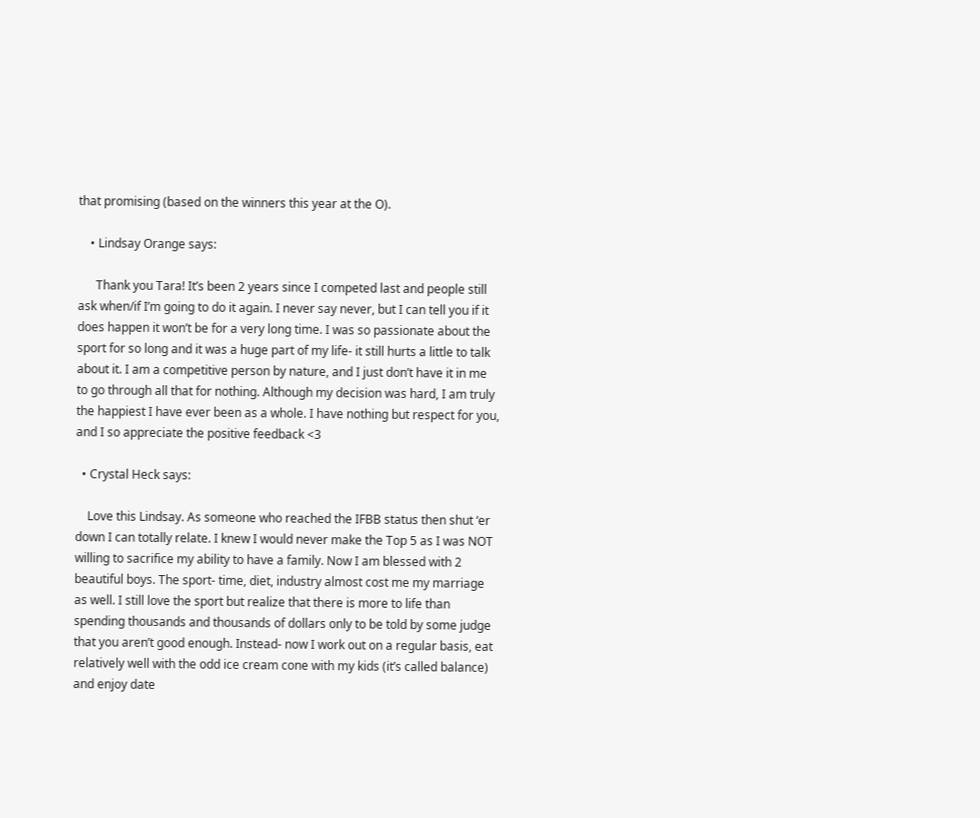that promising (based on the winners this year at the O).

    • Lindsay Orange says:

      Thank you Tara! It’s been 2 years since I competed last and people still ask when/if I’m going to do it again. I never say never, but I can tell you if it does happen it won’t be for a very long time. I was so passionate about the sport for so long and it was a huge part of my life- it still hurts a little to talk about it. I am a competitive person by nature, and I just don’t have it in me to go through all that for nothing. Although my decision was hard, I am truly the happiest I have ever been as a whole. I have nothing but respect for you, and I so appreciate the positive feedback <3

  • Crystal Heck says:

    Love this Lindsay. As someone who reached the IFBB status then shut ‘er down I can totally relate. I knew I would never make the Top 5 as I was NOT willing to sacrifice my ability to have a family. Now I am blessed with 2 beautiful boys. The sport- time, diet, industry almost cost me my marriage as well. I still love the sport but realize that there is more to life than spending thousands and thousands of dollars only to be told by some judge that you aren’t good enough. Instead- now I work out on a regular basis, eat relatively well with the odd ice cream cone with my kids (it’s called balance) and enjoy date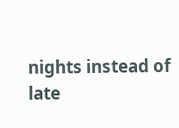nights instead of late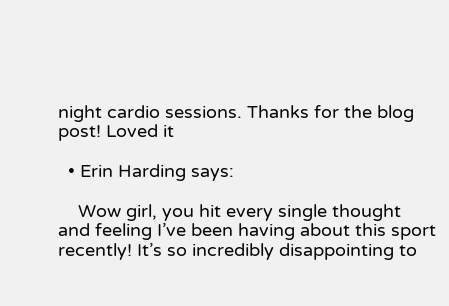night cardio sessions. Thanks for the blog post! Loved it

  • Erin Harding says:

    Wow girl, you hit every single thought and feeling I’ve been having about this sport recently! It’s so incredibly disappointing to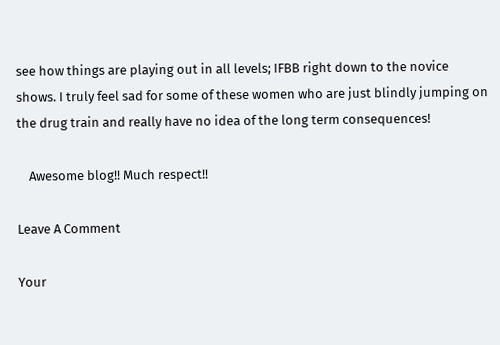see how things are playing out in all levels; IFBB right down to the novice shows. I truly feel sad for some of these women who are just blindly jumping on the drug train and really have no idea of the long term consequences!

    Awesome blog!! Much respect!!

Leave A Comment

Your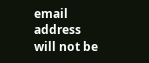email address will not be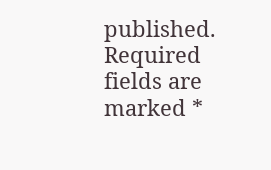published. Required fields are marked *